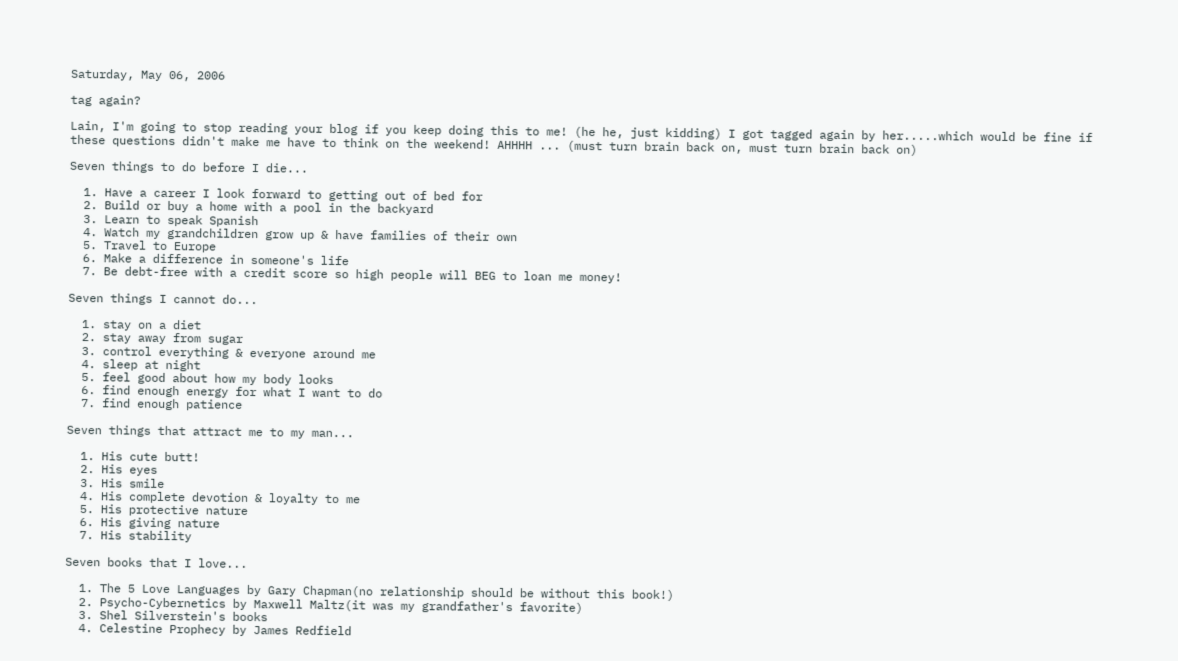Saturday, May 06, 2006

tag again?

Lain, I'm going to stop reading your blog if you keep doing this to me! (he he, just kidding) I got tagged again by her.....which would be fine if these questions didn't make me have to think on the weekend! AHHHH ... (must turn brain back on, must turn brain back on)

Seven things to do before I die...

  1. Have a career I look forward to getting out of bed for
  2. Build or buy a home with a pool in the backyard
  3. Learn to speak Spanish
  4. Watch my grandchildren grow up & have families of their own
  5. Travel to Europe
  6. Make a difference in someone's life
  7. Be debt-free with a credit score so high people will BEG to loan me money!

Seven things I cannot do...

  1. stay on a diet
  2. stay away from sugar
  3. control everything & everyone around me
  4. sleep at night
  5. feel good about how my body looks
  6. find enough energy for what I want to do
  7. find enough patience

Seven things that attract me to my man...

  1. His cute butt!
  2. His eyes
  3. His smile
  4. His complete devotion & loyalty to me
  5. His protective nature
  6. His giving nature
  7. His stability

Seven books that I love...

  1. The 5 Love Languages by Gary Chapman(no relationship should be without this book!)
  2. Psycho-Cybernetics by Maxwell Maltz(it was my grandfather's favorite)
  3. Shel Silverstein's books
  4. Celestine Prophecy by James Redfield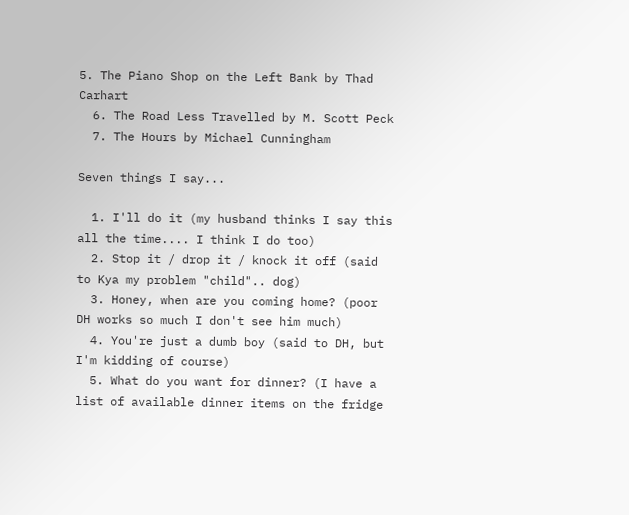5. The Piano Shop on the Left Bank by Thad Carhart
  6. The Road Less Travelled by M. Scott Peck
  7. The Hours by Michael Cunningham

Seven things I say...

  1. I'll do it (my husband thinks I say this all the time.... I think I do too)
  2. Stop it / drop it / knock it off (said to Kya my problem "child".. dog)
  3. Honey, when are you coming home? (poor DH works so much I don't see him much)
  4. You're just a dumb boy (said to DH, but I'm kidding of course)
  5. What do you want for dinner? (I have a list of available dinner items on the fridge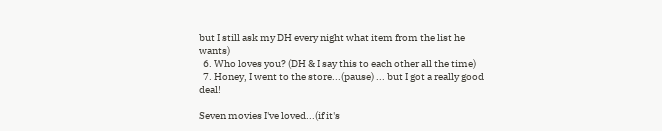but I still ask my DH every night what item from the list he wants)
  6. Who loves you? (DH & I say this to each other all the time)
  7. Honey, I went to the store...(pause) ... but I got a really good deal!

Seven movies I've loved...(if it's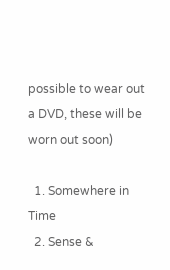possible to wear out a DVD, these will be worn out soon)

  1. Somewhere in Time
  2. Sense &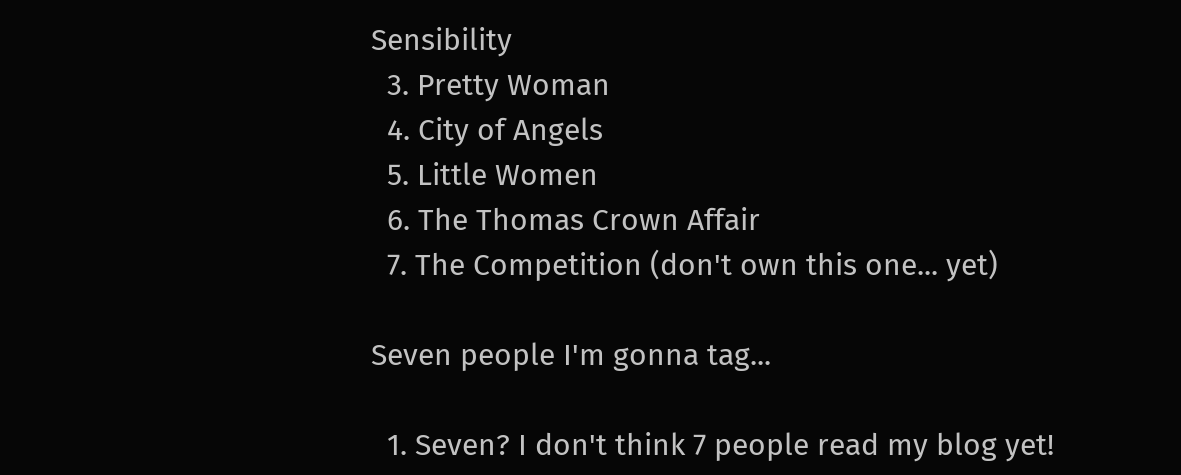Sensibility
  3. Pretty Woman
  4. City of Angels
  5. Little Women
  6. The Thomas Crown Affair
  7. The Competition (don't own this one... yet)

Seven people I'm gonna tag...

  1. Seven? I don't think 7 people read my blog yet!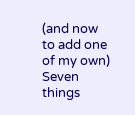(and now to add one of my own)
Seven things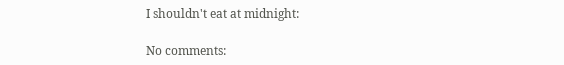I shouldn't eat at midnight:

No comments: